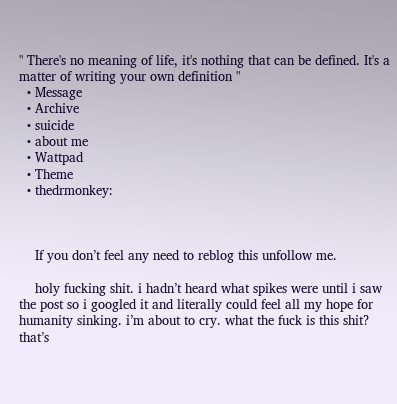" There's no meaning of life, it's nothing that can be defined. It's a matter of writing your own definition "
  • Message
  • Archive
  • suicide
  • about me
  • Wattpad
  • Theme
  • thedrmonkey:



    If you don’t feel any need to reblog this unfollow me.

    holy fucking shit. i hadn’t heard what spikes were until i saw the post so i googled it and literally could feel all my hope for humanity sinking. i’m about to cry. what the fuck is this shit? that’s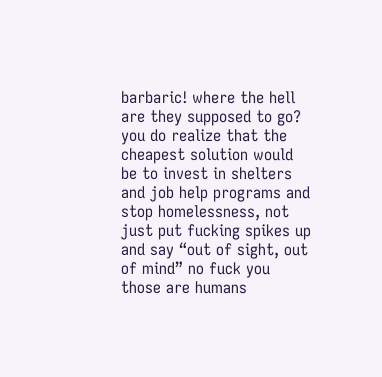barbaric! where the hell are they supposed to go? you do realize that the cheapest solution would be to invest in shelters and job help programs and stop homelessness, not just put fucking spikes up and say “out of sight, out of mind” no fuck you those are humans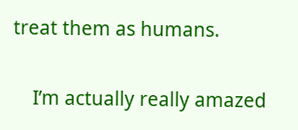treat them as humans.

    I’m actually really amazed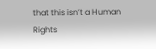that this isn’t a Human Rights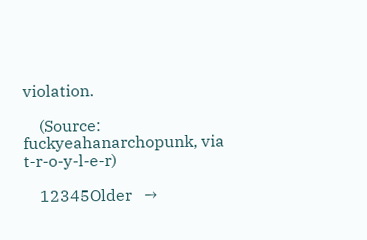violation.

    (Source: fuckyeahanarchopunk, via t-r-o-y-l-e-r)

    12345Older   →